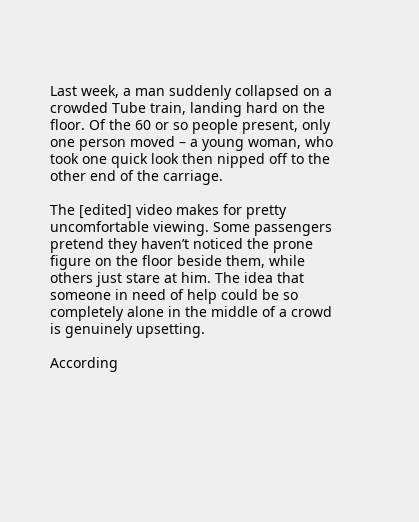Last week, a man suddenly collapsed on a crowded Tube train, landing hard on the floor. Of the 60 or so people present, only one person moved – a young woman, who took one quick look then nipped off to the other end of the carriage.

The [edited] video makes for pretty uncomfortable viewing. Some passengers pretend they haven’t noticed the prone figure on the floor beside them, while others just stare at him. The idea that someone in need of help could be so completely alone in the middle of a crowd is genuinely upsetting.

According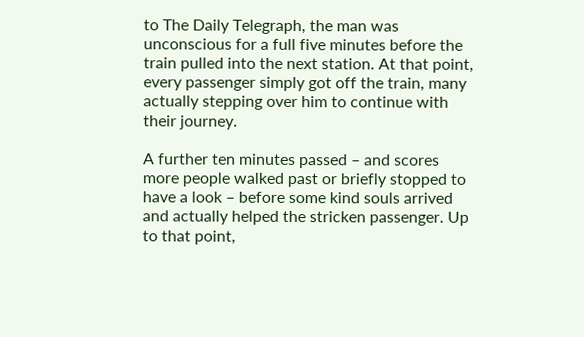to The Daily Telegraph, the man was unconscious for a full five minutes before the train pulled into the next station. At that point, every passenger simply got off the train, many actually stepping over him to continue with their journey.

A further ten minutes passed – and scores more people walked past or briefly stopped to have a look – before some kind souls arrived and actually helped the stricken passenger. Up to that point,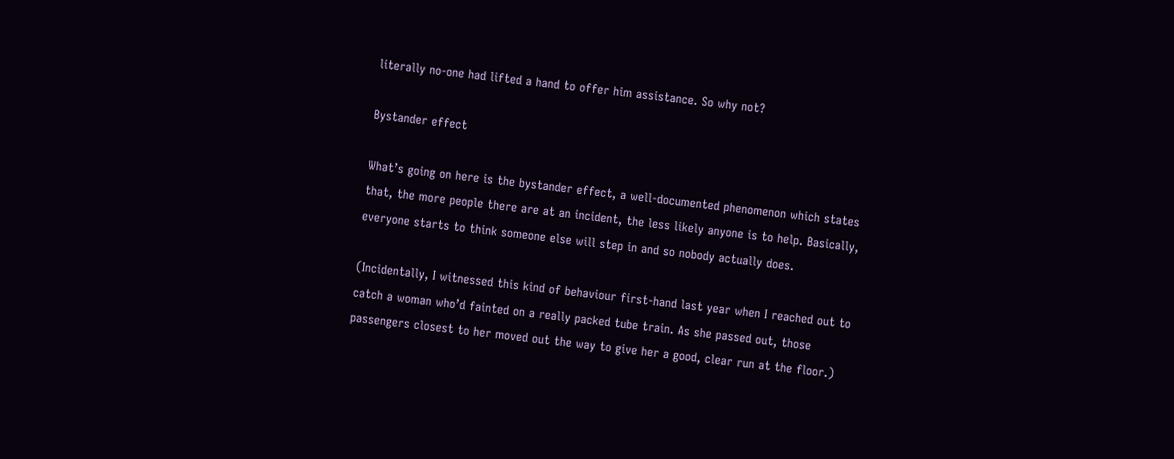literally no-one had lifted a hand to offer him assistance. So why not?

Bystander effect

What’s going on here is the bystander effect, a well-documented phenomenon which states that, the more people there are at an incident, the less likely anyone is to help. Basically, everyone starts to think someone else will step in and so nobody actually does.

(Incidentally, I witnessed this kind of behaviour first-hand last year when I reached out to catch a woman who’d fainted on a really packed tube train. As she passed out, those passengers closest to her moved out the way to give her a good, clear run at the floor.)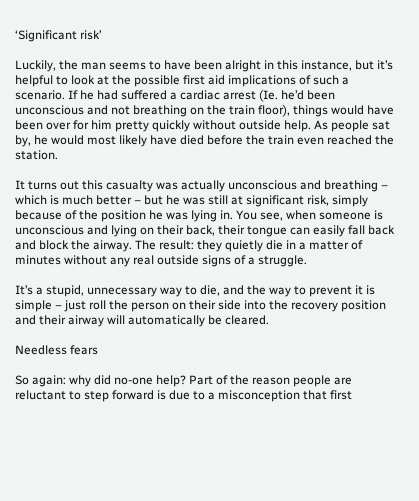‘Significant risk’

Luckily, the man seems to have been alright in this instance, but it’s helpful to look at the possible first aid implications of such a scenario. If he had suffered a cardiac arrest (Ie. he’d been unconscious and not breathing on the train floor), things would have been over for him pretty quickly without outside help. As people sat by, he would most likely have died before the train even reached the station.

It turns out this casualty was actually unconscious and breathing – which is much better – but he was still at significant risk, simply because of the position he was lying in. You see, when someone is unconscious and lying on their back, their tongue can easily fall back and block the airway. The result: they quietly die in a matter of minutes without any real outside signs of a struggle.

It’s a stupid, unnecessary way to die, and the way to prevent it is simple – just roll the person on their side into the recovery position and their airway will automatically be cleared.

Needless fears

So again: why did no-one help? Part of the reason people are reluctant to step forward is due to a misconception that first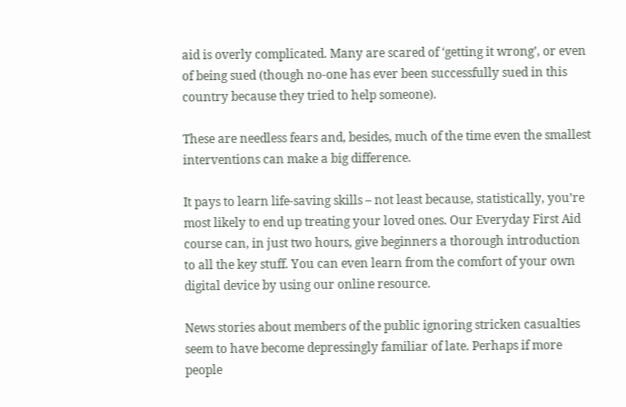aid is overly complicated. Many are scared of ‘getting it wrong’, or even of being sued (though no-one has ever been successfully sued in this country because they tried to help someone).

These are needless fears and, besides, much of the time even the smallest interventions can make a big difference.

It pays to learn life-saving skills – not least because, statistically, you’re most likely to end up treating your loved ones. Our Everyday First Aid course can, in just two hours, give beginners a thorough introduction to all the key stuff. You can even learn from the comfort of your own digital device by using our online resource.

News stories about members of the public ignoring stricken casualties seem to have become depressingly familiar of late. Perhaps if more people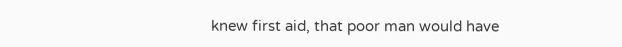knew first aid, that poor man would have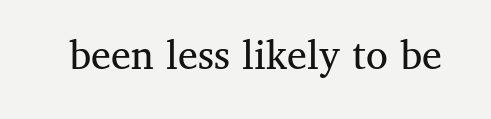been less likely to be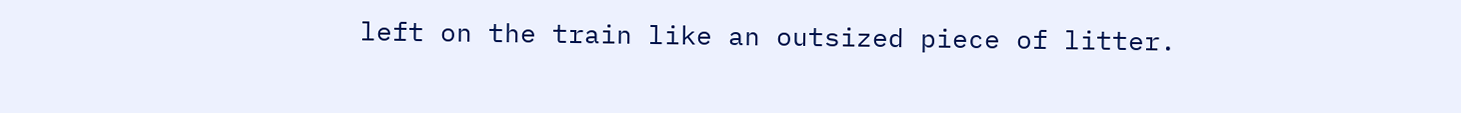left on the train like an outsized piece of litter.